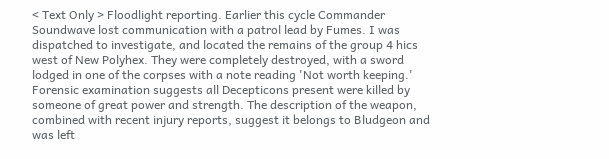< Text Only > Floodlight reporting. Earlier this cycle Commander Soundwave lost communication with a patrol lead by Fumes. I was dispatched to investigate, and located the remains of the group 4 hics west of New Polyhex. They were completely destroyed, with a sword lodged in one of the corpses with a note reading 'Not worth keeping.' Forensic examination suggests all Decepticons present were killed by someone of great power and strength. The description of the weapon, combined with recent injury reports, suggest it belongs to Bludgeon and was left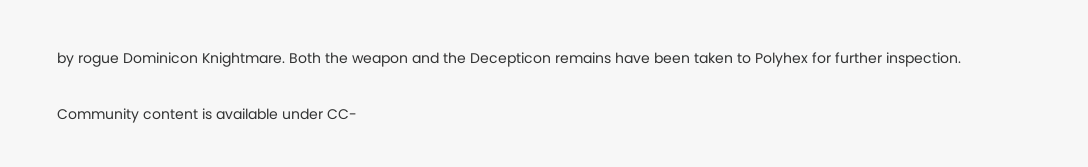by rogue Dominicon Knightmare. Both the weapon and the Decepticon remains have been taken to Polyhex for further inspection.

Community content is available under CC-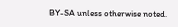BY-SA unless otherwise noted.